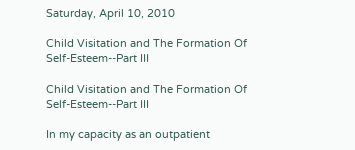Saturday, April 10, 2010

Child Visitation and The Formation Of Self-Esteem--Part III

Child Visitation and The Formation Of Self-Esteem--Part III

In my capacity as an outpatient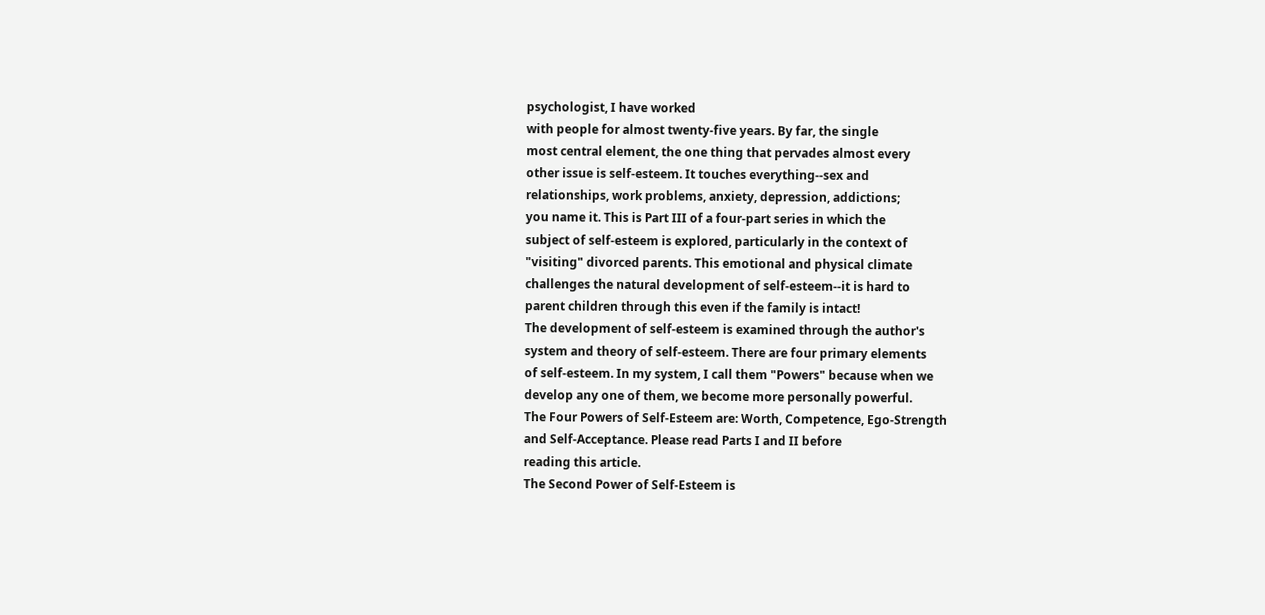psychologist, I have worked
with people for almost twenty-five years. By far, the single
most central element, the one thing that pervades almost every
other issue is self-esteem. It touches everything--sex and
relationships, work problems, anxiety, depression, addictions;
you name it. This is Part III of a four-part series in which the
subject of self-esteem is explored, particularly in the context of
"visiting" divorced parents. This emotional and physical climate
challenges the natural development of self-esteem--it is hard to
parent children through this even if the family is intact!
The development of self-esteem is examined through the author's
system and theory of self-esteem. There are four primary elements
of self-esteem. In my system, I call them "Powers" because when we
develop any one of them, we become more personally powerful.
The Four Powers of Self-Esteem are: Worth, Competence, Ego-Strength
and Self-Acceptance. Please read Parts I and II before
reading this article.
The Second Power of Self-Esteem is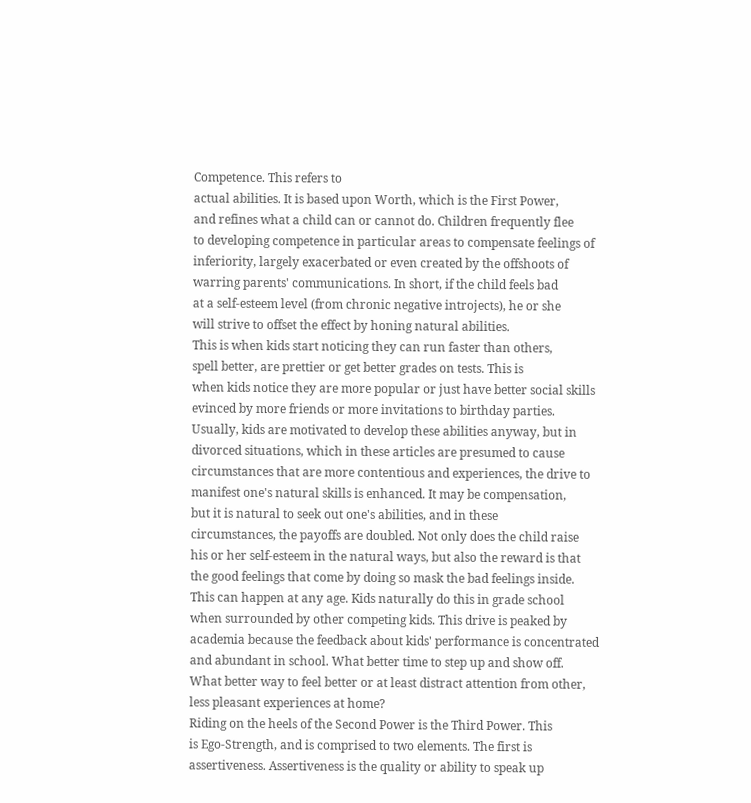Competence. This refers to
actual abilities. It is based upon Worth, which is the First Power,
and refines what a child can or cannot do. Children frequently flee
to developing competence in particular areas to compensate feelings of
inferiority, largely exacerbated or even created by the offshoots of
warring parents' communications. In short, if the child feels bad
at a self-esteem level (from chronic negative introjects), he or she
will strive to offset the effect by honing natural abilities.
This is when kids start noticing they can run faster than others,
spell better, are prettier or get better grades on tests. This is
when kids notice they are more popular or just have better social skills
evinced by more friends or more invitations to birthday parties.
Usually, kids are motivated to develop these abilities anyway, but in
divorced situations, which in these articles are presumed to cause
circumstances that are more contentious and experiences, the drive to
manifest one's natural skills is enhanced. It may be compensation,
but it is natural to seek out one's abilities, and in these
circumstances, the payoffs are doubled. Not only does the child raise
his or her self-esteem in the natural ways, but also the reward is that
the good feelings that come by doing so mask the bad feelings inside.
This can happen at any age. Kids naturally do this in grade school
when surrounded by other competing kids. This drive is peaked by
academia because the feedback about kids' performance is concentrated
and abundant in school. What better time to step up and show off.
What better way to feel better or at least distract attention from other,
less pleasant experiences at home?
Riding on the heels of the Second Power is the Third Power. This
is Ego-Strength, and is comprised to two elements. The first is
assertiveness. Assertiveness is the quality or ability to speak up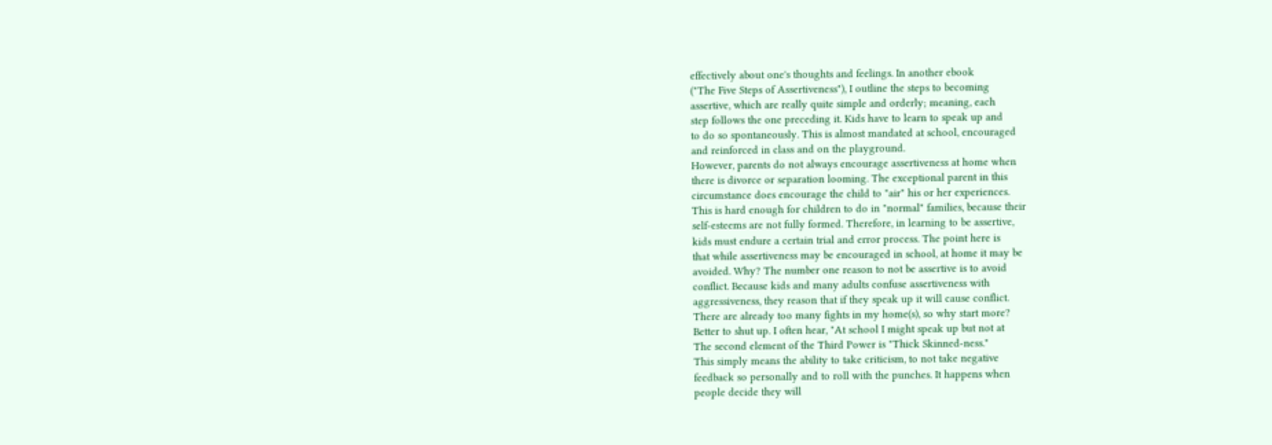effectively about one's thoughts and feelings. In another ebook
("The Five Steps of Assertiveness"), I outline the steps to becoming
assertive, which are really quite simple and orderly; meaning, each
step follows the one preceding it. Kids have to learn to speak up and
to do so spontaneously. This is almost mandated at school, encouraged
and reinforced in class and on the playground.
However, parents do not always encourage assertiveness at home when
there is divorce or separation looming. The exceptional parent in this
circumstance does encourage the child to "air" his or her experiences.
This is hard enough for children to do in "normal" families, because their
self-esteems are not fully formed. Therefore, in learning to be assertive,
kids must endure a certain trial and error process. The point here is
that while assertiveness may be encouraged in school, at home it may be
avoided. Why? The number one reason to not be assertive is to avoid
conflict. Because kids and many adults confuse assertiveness with
aggressiveness, they reason that if they speak up it will cause conflict.
There are already too many fights in my home(s), so why start more?
Better to shut up. I often hear, "At school I might speak up but not at
The second element of the Third Power is "Thick Skinned-ness."
This simply means the ability to take criticism, to not take negative
feedback so personally and to roll with the punches. It happens when
people decide they will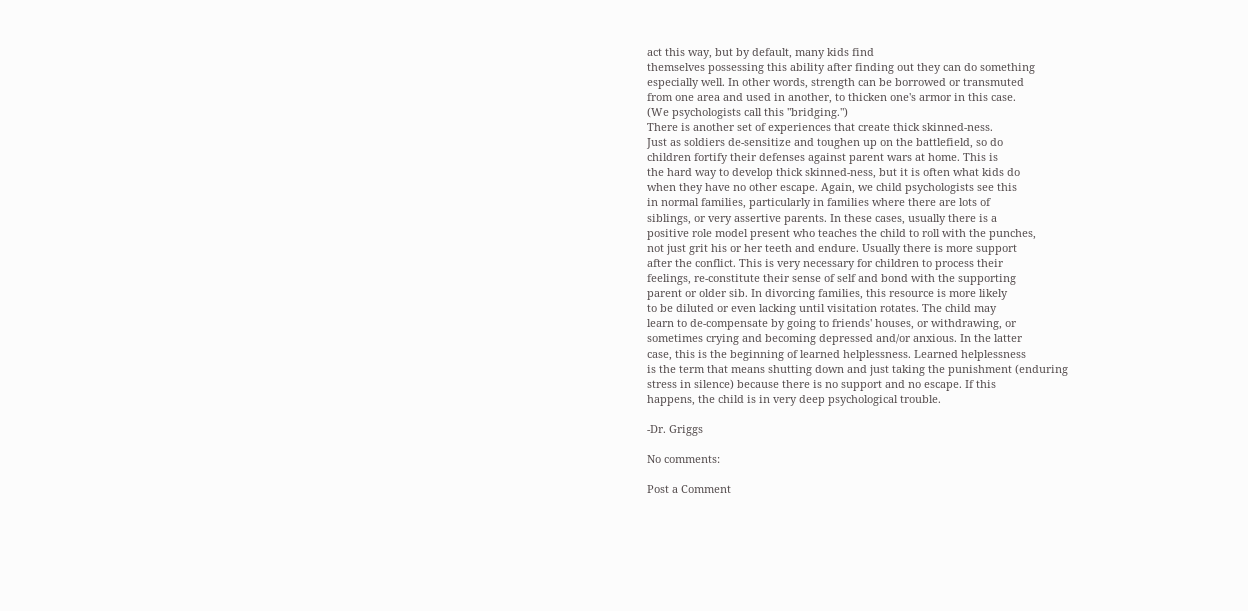act this way, but by default, many kids find
themselves possessing this ability after finding out they can do something
especially well. In other words, strength can be borrowed or transmuted
from one area and used in another, to thicken one's armor in this case.
(We psychologists call this "bridging.")
There is another set of experiences that create thick skinned-ness.
Just as soldiers de-sensitize and toughen up on the battlefield, so do
children fortify their defenses against parent wars at home. This is
the hard way to develop thick skinned-ness, but it is often what kids do
when they have no other escape. Again, we child psychologists see this
in normal families, particularly in families where there are lots of
siblings, or very assertive parents. In these cases, usually there is a
positive role model present who teaches the child to roll with the punches,
not just grit his or her teeth and endure. Usually there is more support
after the conflict. This is very necessary for children to process their
feelings, re-constitute their sense of self and bond with the supporting
parent or older sib. In divorcing families, this resource is more likely
to be diluted or even lacking until visitation rotates. The child may
learn to de-compensate by going to friends' houses, or withdrawing, or
sometimes crying and becoming depressed and/or anxious. In the latter
case, this is the beginning of learned helplessness. Learned helplessness
is the term that means shutting down and just taking the punishment (enduring
stress in silence) because there is no support and no escape. If this
happens, the child is in very deep psychological trouble.

-Dr. Griggs

No comments:

Post a Comment